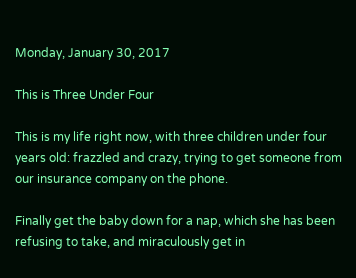Monday, January 30, 2017

This is Three Under Four

This is my life right now, with three children under four years old: frazzled and crazy, trying to get someone from our insurance company on the phone.

Finally get the baby down for a nap, which she has been refusing to take, and miraculously get in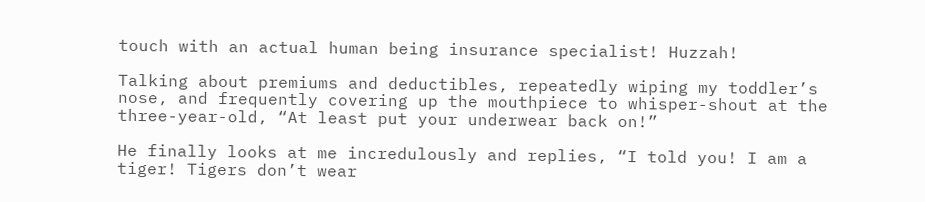touch with an actual human being insurance specialist! Huzzah!

Talking about premiums and deductibles, repeatedly wiping my toddler’s nose, and frequently covering up the mouthpiece to whisper-shout at the three-year-old, “At least put your underwear back on!”

He finally looks at me incredulously and replies, “I told you! I am a tiger! Tigers don’t wear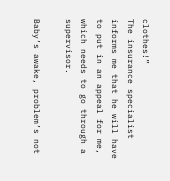clothes!”
The insurance specialist informs me that he will have to put in an appeal for me, which needs to go through a supervisor.

Baby’s awake, problem’s not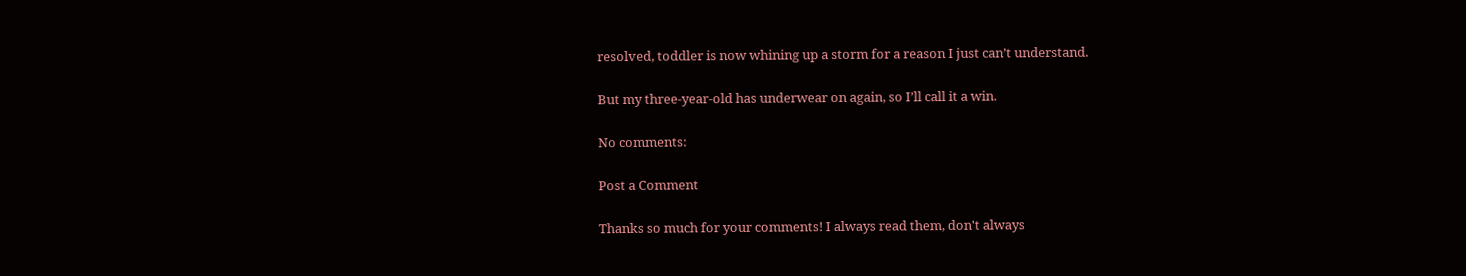resolved, toddler is now whining up a storm for a reason I just can’t understand.

But my three-year-old has underwear on again, so I’ll call it a win.

No comments:

Post a Comment

Thanks so much for your comments! I always read them, don't always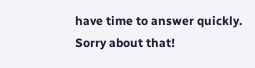have time to answer quickly. Sorry about that!